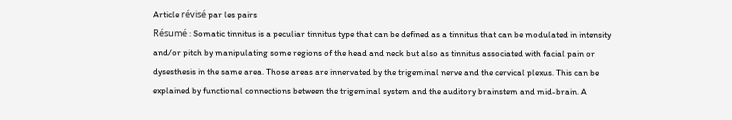Article révisé par les pairs
Résumé : Somatic tinnitus is a peculiar tinnitus type that can be defined as a tinnitus that can be modulated in intensity and/or pitch by manipulating some regions of the head and neck but also as tinnitus associated with facial pain or dysesthesis in the same area. Those areas are innervated by the trigeminal nerve and the cervical plexus. This can be explained by functional connections between the trigeminal system and the auditory brainstem and mid-brain. A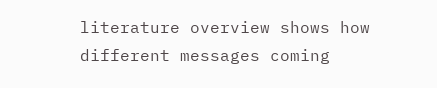literature overview shows how different messages coming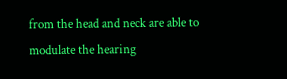from the head and neck are able to modulate the hearing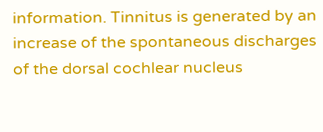information. Tinnitus is generated by an increase of the spontaneous discharges of the dorsal cochlear nucleus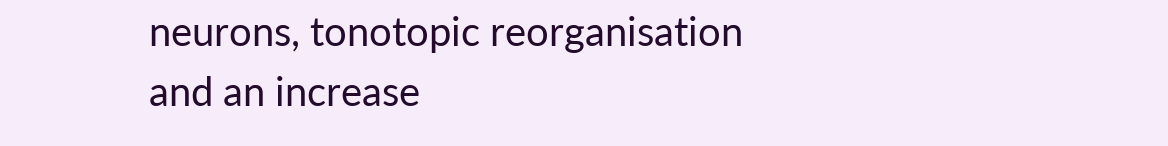neurons, tonotopic reorganisation and an increase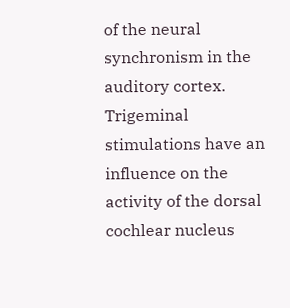of the neural synchronism in the auditory cortex. Trigeminal stimulations have an influence on the activity of the dorsal cochlear nucleus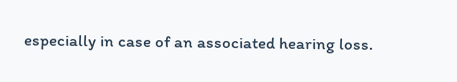especially in case of an associated hearing loss.